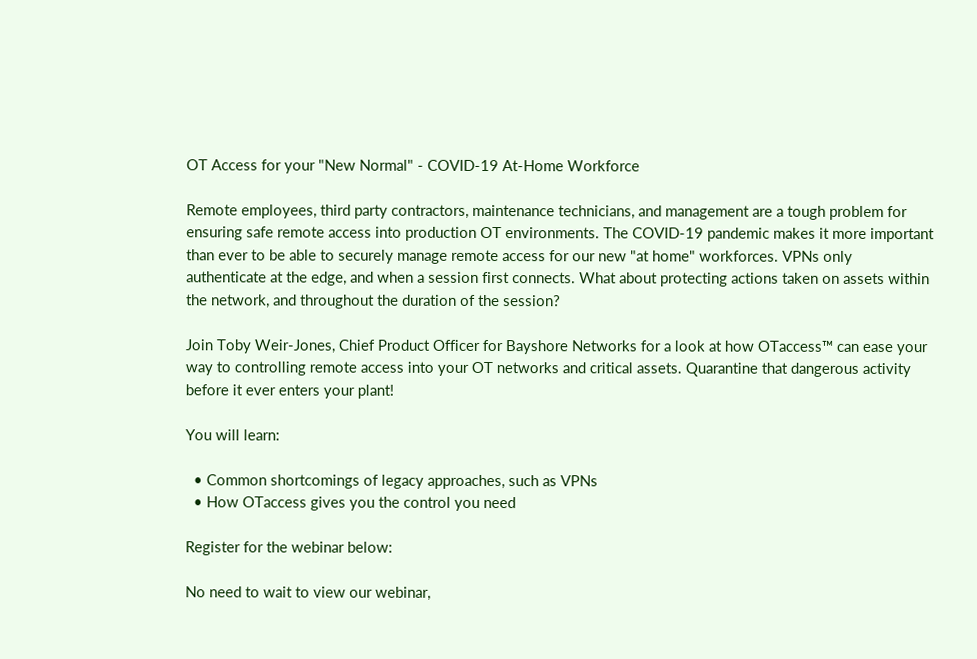OT Access for your "New Normal" - COVID-19 At-Home Workforce

Remote employees, third party contractors, maintenance technicians, and management are a tough problem for ensuring safe remote access into production OT environments. The COVID-19 pandemic makes it more important than ever to be able to securely manage remote access for our new "at home" workforces. VPNs only authenticate at the edge, and when a session first connects. What about protecting actions taken on assets within the network, and throughout the duration of the session?

Join Toby Weir-Jones, Chief Product Officer for Bayshore Networks for a look at how OTaccess™ can ease your way to controlling remote access into your OT networks and critical assets. Quarantine that dangerous activity before it ever enters your plant!

You will learn:

  • Common shortcomings of legacy approaches, such as VPNs
  • How OTaccess gives you the control you need

Register for the webinar below:

No need to wait to view our webinar,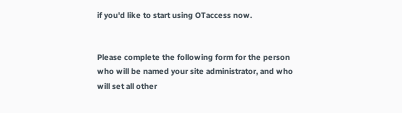if you'd like to start using OTaccess now.


Please complete the following form for the person who will be named your site administrator, and who will set all other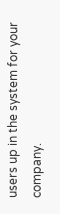users up in the system for your company.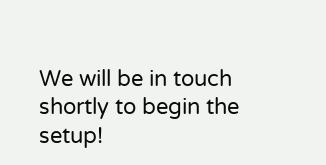We will be in touch shortly to begin the setup!